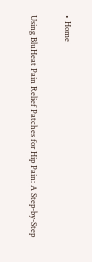• Home

Using BluHeat Pain Relief Patches for Hip Pain: A Step-by-Step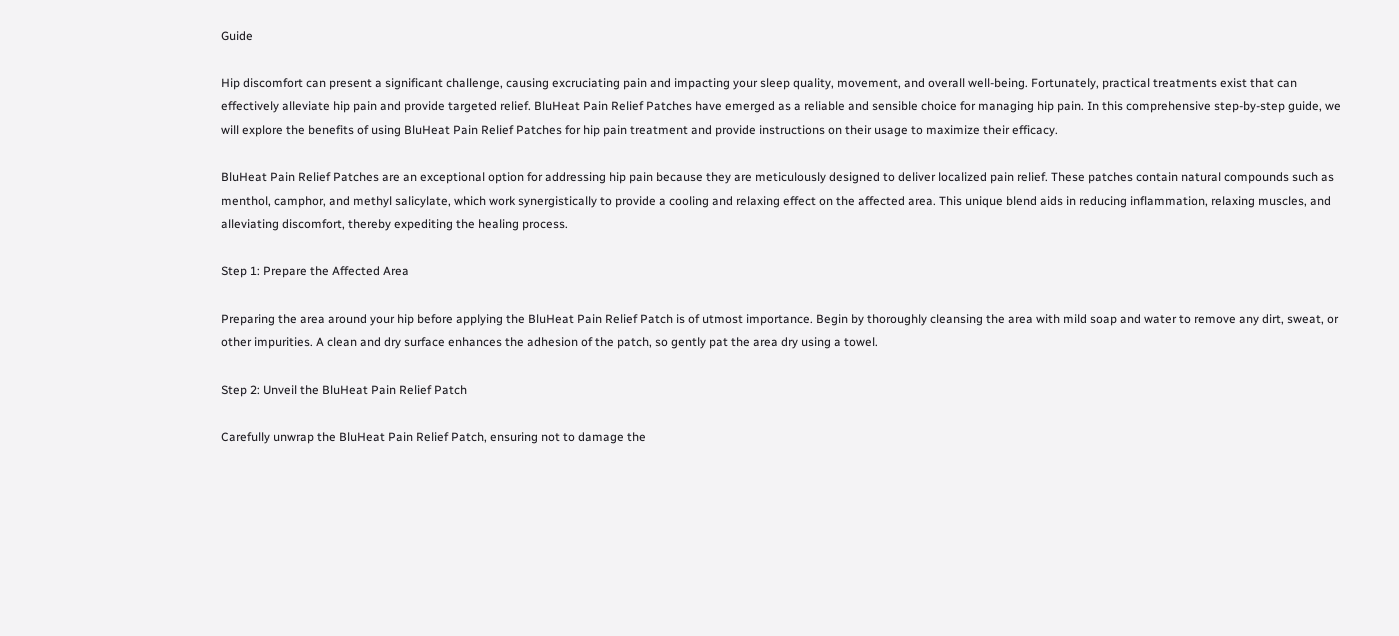Guide

Hip discomfort can present a significant challenge, causing excruciating pain and impacting your sleep quality, movement, and overall well-being. Fortunately, practical treatments exist that can effectively alleviate hip pain and provide targeted relief. BluHeat Pain Relief Patches have emerged as a reliable and sensible choice for managing hip pain. In this comprehensive step-by-step guide, we will explore the benefits of using BluHeat Pain Relief Patches for hip pain treatment and provide instructions on their usage to maximize their efficacy.

BluHeat Pain Relief Patches are an exceptional option for addressing hip pain because they are meticulously designed to deliver localized pain relief. These patches contain natural compounds such as menthol, camphor, and methyl salicylate, which work synergistically to provide a cooling and relaxing effect on the affected area. This unique blend aids in reducing inflammation, relaxing muscles, and alleviating discomfort, thereby expediting the healing process.

Step 1: Prepare the Affected Area

Preparing the area around your hip before applying the BluHeat Pain Relief Patch is of utmost importance. Begin by thoroughly cleansing the area with mild soap and water to remove any dirt, sweat, or other impurities. A clean and dry surface enhances the adhesion of the patch, so gently pat the area dry using a towel.

Step 2: Unveil the BluHeat Pain Relief Patch

Carefully unwrap the BluHeat Pain Relief Patch, ensuring not to damage the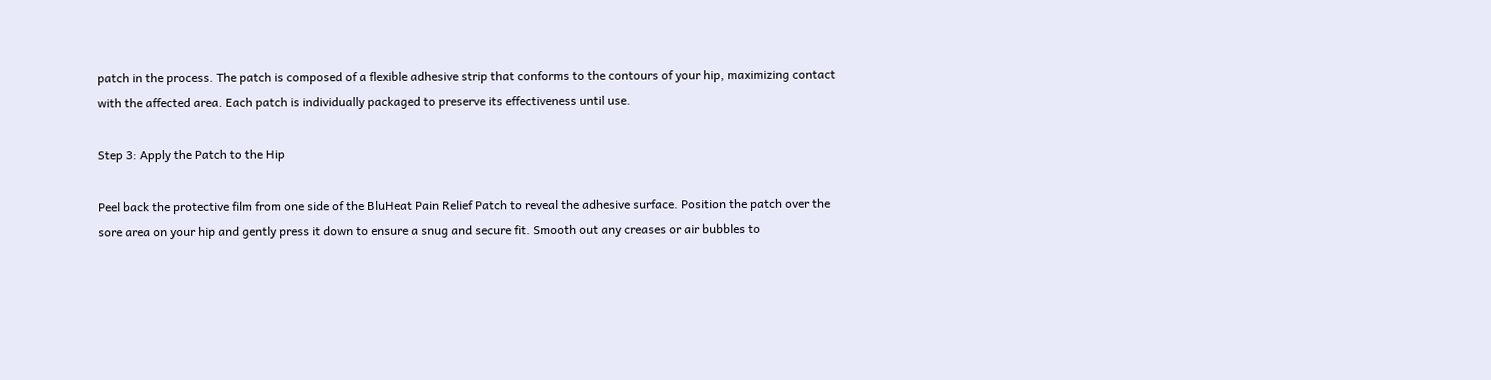patch in the process. The patch is composed of a flexible adhesive strip that conforms to the contours of your hip, maximizing contact with the affected area. Each patch is individually packaged to preserve its effectiveness until use.

Step 3: Apply the Patch to the Hip

Peel back the protective film from one side of the BluHeat Pain Relief Patch to reveal the adhesive surface. Position the patch over the sore area on your hip and gently press it down to ensure a snug and secure fit. Smooth out any creases or air bubbles to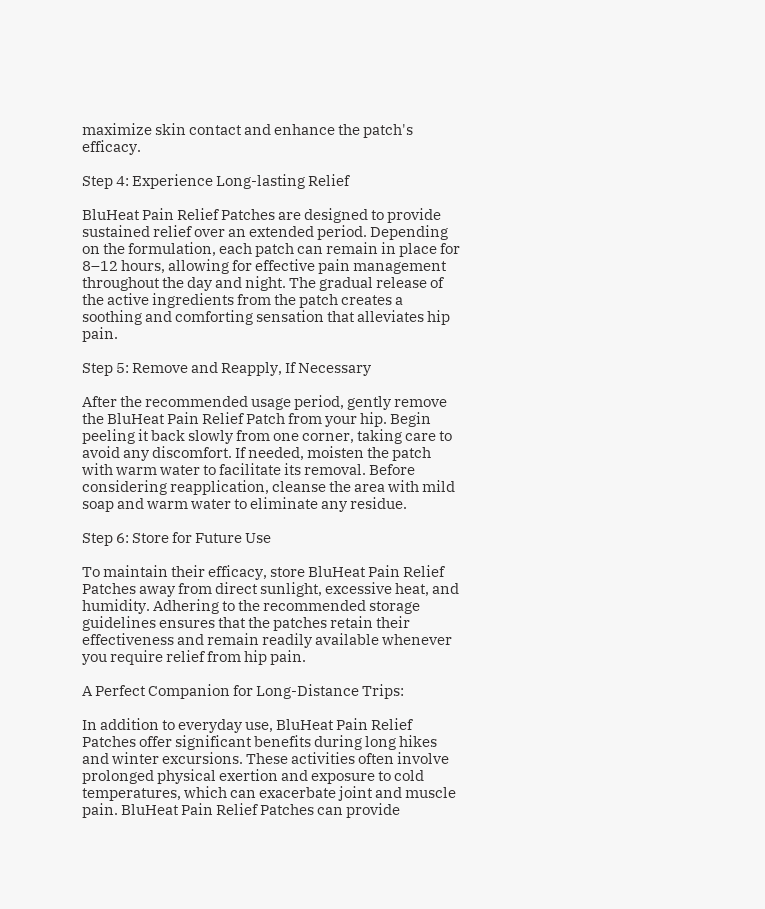maximize skin contact and enhance the patch's efficacy.

Step 4: Experience Long-lasting Relief

BluHeat Pain Relief Patches are designed to provide sustained relief over an extended period. Depending on the formulation, each patch can remain in place for 8–12 hours, allowing for effective pain management throughout the day and night. The gradual release of the active ingredients from the patch creates a soothing and comforting sensation that alleviates hip pain.

Step 5: Remove and Reapply, If Necessary

After the recommended usage period, gently remove the BluHeat Pain Relief Patch from your hip. Begin peeling it back slowly from one corner, taking care to avoid any discomfort. If needed, moisten the patch with warm water to facilitate its removal. Before considering reapplication, cleanse the area with mild soap and warm water to eliminate any residue.

Step 6: Store for Future Use

To maintain their efficacy, store BluHeat Pain Relief Patches away from direct sunlight, excessive heat, and humidity. Adhering to the recommended storage guidelines ensures that the patches retain their effectiveness and remain readily available whenever you require relief from hip pain.

A Perfect Companion for Long-Distance Trips:

In addition to everyday use, BluHeat Pain Relief Patches offer significant benefits during long hikes and winter excursions. These activities often involve prolonged physical exertion and exposure to cold temperatures, which can exacerbate joint and muscle pain. BluHeat Pain Relief Patches can provide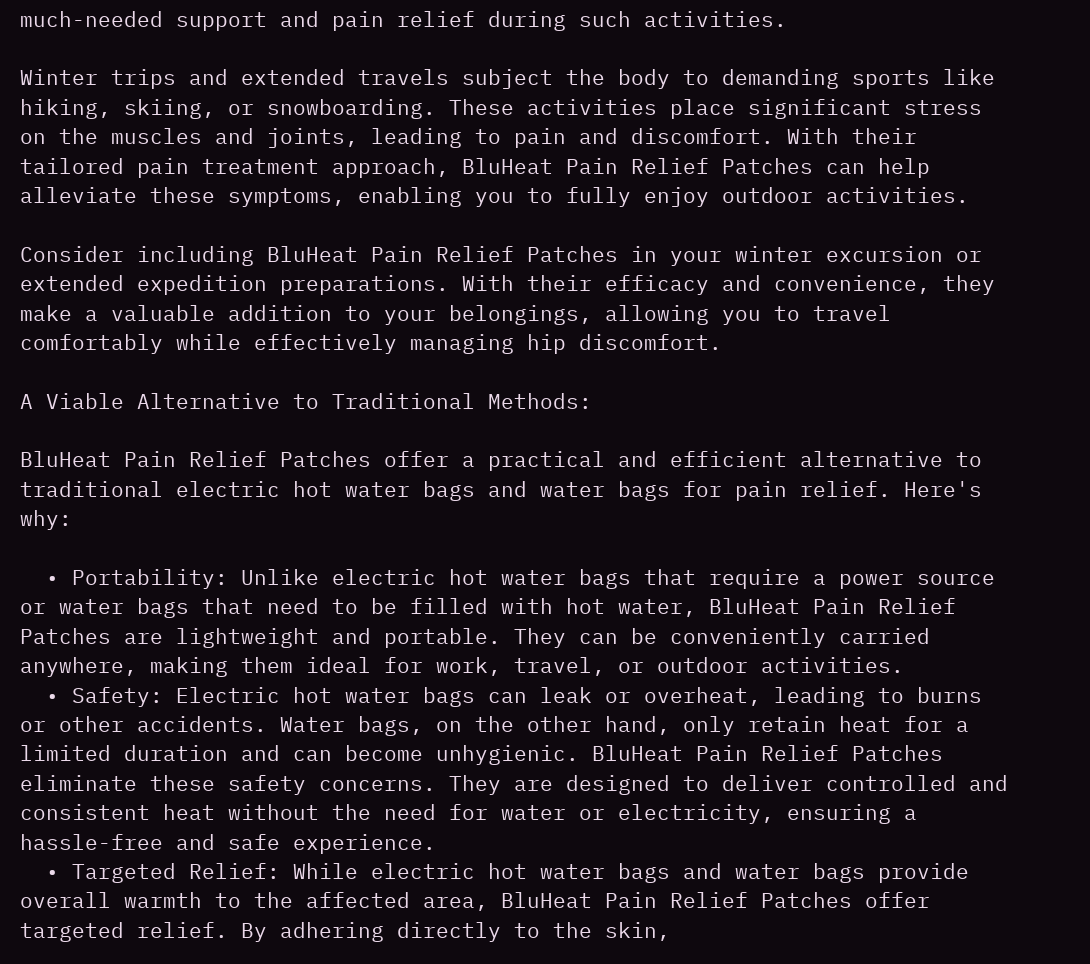much-needed support and pain relief during such activities.

Winter trips and extended travels subject the body to demanding sports like hiking, skiing, or snowboarding. These activities place significant stress on the muscles and joints, leading to pain and discomfort. With their tailored pain treatment approach, BluHeat Pain Relief Patches can help alleviate these symptoms, enabling you to fully enjoy outdoor activities.

Consider including BluHeat Pain Relief Patches in your winter excursion or extended expedition preparations. With their efficacy and convenience, they make a valuable addition to your belongings, allowing you to travel comfortably while effectively managing hip discomfort.

A Viable Alternative to Traditional Methods:

BluHeat Pain Relief Patches offer a practical and efficient alternative to traditional electric hot water bags and water bags for pain relief. Here's why:

  • Portability: Unlike electric hot water bags that require a power source or water bags that need to be filled with hot water, BluHeat Pain Relief Patches are lightweight and portable. They can be conveniently carried anywhere, making them ideal for work, travel, or outdoor activities.
  • Safety: Electric hot water bags can leak or overheat, leading to burns or other accidents. Water bags, on the other hand, only retain heat for a limited duration and can become unhygienic. BluHeat Pain Relief Patches eliminate these safety concerns. They are designed to deliver controlled and consistent heat without the need for water or electricity, ensuring a hassle-free and safe experience.
  • Targeted Relief: While electric hot water bags and water bags provide overall warmth to the affected area, BluHeat Pain Relief Patches offer targeted relief. By adhering directly to the skin,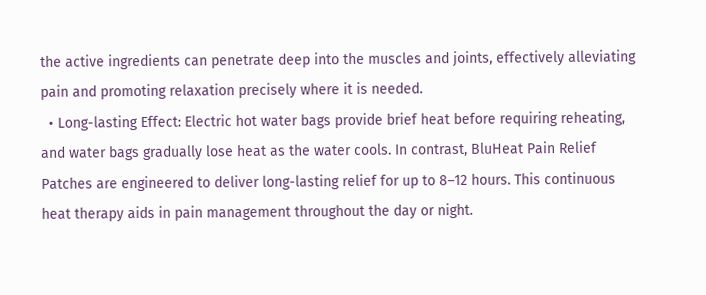the active ingredients can penetrate deep into the muscles and joints, effectively alleviating pain and promoting relaxation precisely where it is needed.
  • Long-lasting Effect: Electric hot water bags provide brief heat before requiring reheating, and water bags gradually lose heat as the water cools. In contrast, BluHeat Pain Relief Patches are engineered to deliver long-lasting relief for up to 8–12 hours. This continuous heat therapy aids in pain management throughout the day or night.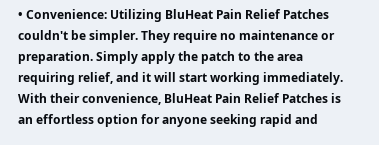• Convenience: Utilizing BluHeat Pain Relief Patches couldn't be simpler. They require no maintenance or preparation. Simply apply the patch to the area requiring relief, and it will start working immediately. With their convenience, BluHeat Pain Relief Patches is an effortless option for anyone seeking rapid and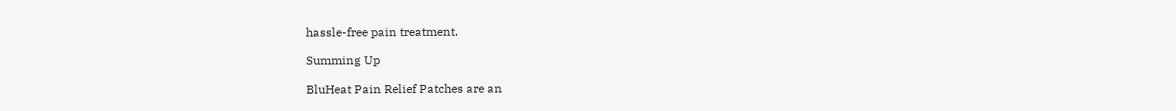hassle-free pain treatment.

Summing Up

BluHeat Pain Relief Patches are an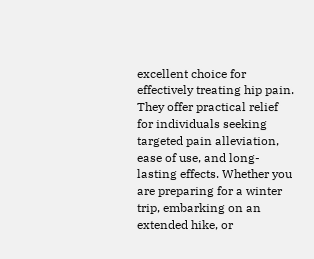excellent choice for effectively treating hip pain. They offer practical relief for individuals seeking targeted pain alleviation, ease of use, and long-lasting effects. Whether you are preparing for a winter trip, embarking on an extended hike, or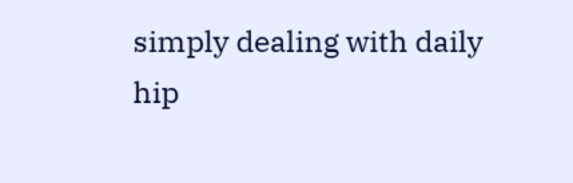simply dealing with daily hip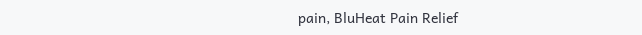pain, BluHeat Pain Relief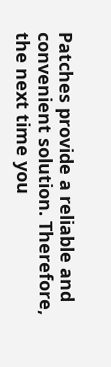Patches provide a reliable and convenient solution. Therefore, the next time you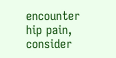encounter hip pain, consider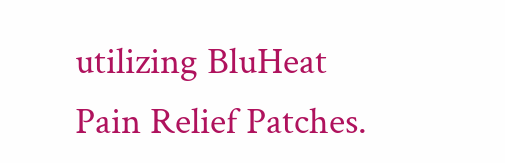utilizing BluHeat Pain Relief Patches.